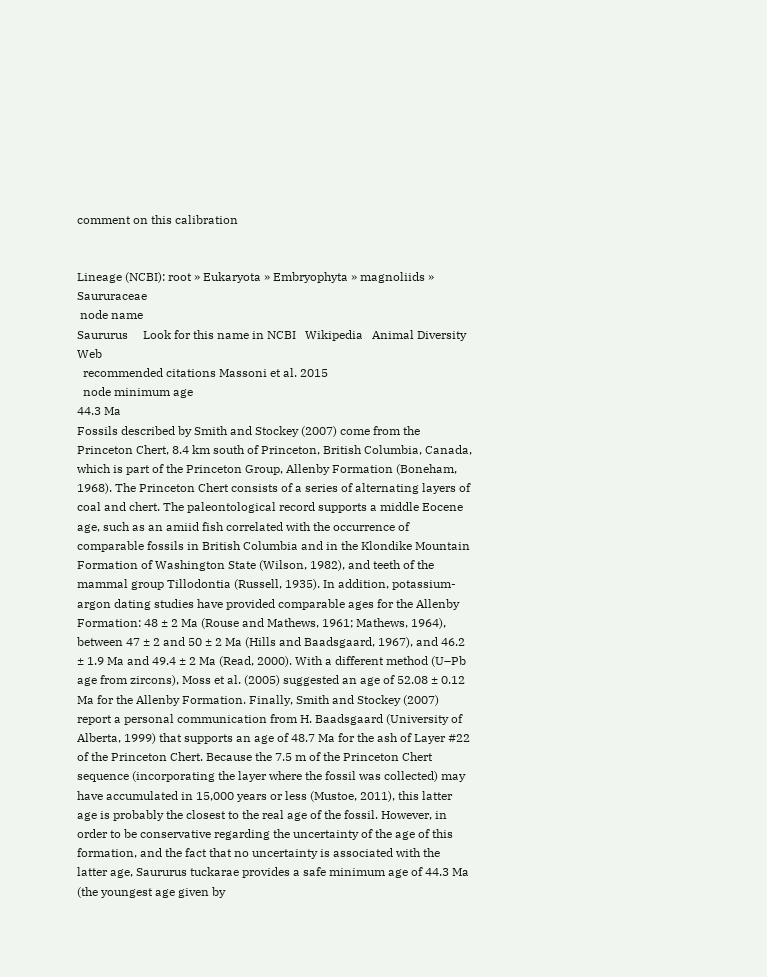comment on this calibration


Lineage (NCBI): root » Eukaryota » Embryophyta » magnoliids » Saururaceae
 node name
Saururus     Look for this name in NCBI   Wikipedia   Animal Diversity Web
  recommended citations Massoni et al. 2015
  node minimum age
44.3 Ma
Fossils described by Smith and Stockey (2007) come from the Princeton Chert, 8.4 km south of Princeton, British Columbia, Canada, which is part of the Princeton Group, Allenby Formation (Boneham, 1968). The Princeton Chert consists of a series of alternating layers of coal and chert. The paleontological record supports a middle Eocene age, such as an amiid fish correlated with the occurrence of comparable fossils in British Columbia and in the Klondike Mountain Formation of Washington State (Wilson, 1982), and teeth of the mammal group Tillodontia (Russell, 1935). In addition, potassium-argon dating studies have provided comparable ages for the Allenby Formation: 48 ± 2 Ma (Rouse and Mathews, 1961; Mathews, 1964), between 47 ± 2 and 50 ± 2 Ma (Hills and Baadsgaard, 1967), and 46.2 ± 1.9 Ma and 49.4 ± 2 Ma (Read, 2000). With a different method (U–Pb age from zircons), Moss et al. (2005) suggested an age of 52.08 ± 0.12 Ma for the Allenby Formation. Finally, Smith and Stockey (2007) report a personal communication from H. Baadsgaard (University of Alberta, 1999) that supports an age of 48.7 Ma for the ash of Layer #22 of the Princeton Chert. Because the 7.5 m of the Princeton Chert sequence (incorporating the layer where the fossil was collected) may have accumulated in 15,000 years or less (Mustoe, 2011), this latter age is probably the closest to the real age of the fossil. However, in order to be conservative regarding the uncertainty of the age of this formation, and the fact that no uncertainty is associated with the latter age, Saururus tuckarae provides a safe minimum age of 44.3 Ma (the youngest age given by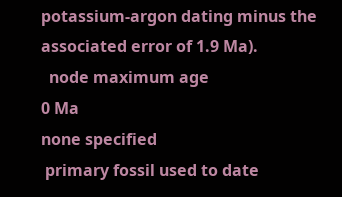potassium-argon dating minus the associated error of 1.9 Ma).
  node maximum age
0 Ma
none specified
 primary fossil used to date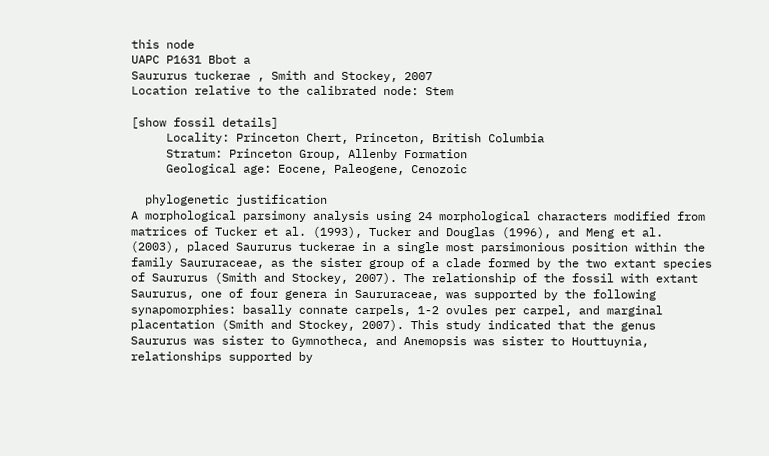this node
UAPC P1631 Bbot a
Saururus tuckerae , Smith and Stockey, 2007
Location relative to the calibrated node: Stem

[show fossil details]
     Locality: Princeton Chert, Princeton, British Columbia
     Stratum: Princeton Group, Allenby Formation
     Geological age: Eocene, Paleogene, Cenozoic

  phylogenetic justification
A morphological parsimony analysis using 24 morphological characters modified from matrices of Tucker et al. (1993), Tucker and Douglas (1996), and Meng et al. (2003), placed Saururus tuckerae in a single most parsimonious position within the family Saururaceae, as the sister group of a clade formed by the two extant species of Saururus (Smith and Stockey, 2007). The relationship of the fossil with extant Saururus, one of four genera in Saururaceae, was supported by the following synapomorphies: basally connate carpels, 1-2 ovules per carpel, and marginal placentation (Smith and Stockey, 2007). This study indicated that the genus Saururus was sister to Gymnotheca, and Anemopsis was sister to Houttuynia, relationships supported by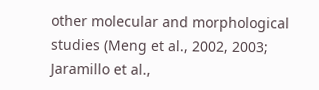other molecular and morphological studies (Meng et al., 2002, 2003; Jaramillo et al.,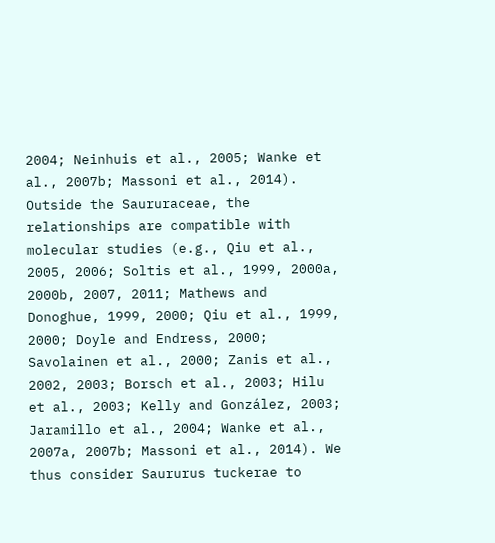2004; Neinhuis et al., 2005; Wanke et al., 2007b; Massoni et al., 2014). Outside the Saururaceae, the relationships are compatible with molecular studies (e.g., Qiu et al., 2005, 2006; Soltis et al., 1999, 2000a, 2000b, 2007, 2011; Mathews and Donoghue, 1999, 2000; Qiu et al., 1999, 2000; Doyle and Endress, 2000; Savolainen et al., 2000; Zanis et al., 2002, 2003; Borsch et al., 2003; Hilu et al., 2003; Kelly and González, 2003; Jaramillo et al., 2004; Wanke et al., 2007a, 2007b; Massoni et al., 2014). We thus consider Saururus tuckerae to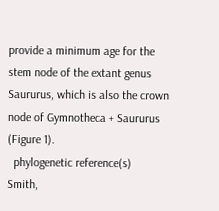provide a minimum age for the stem node of the extant genus Saururus, which is also the crown node of Gymnotheca + Saururus (Figure 1).
  phylogenetic reference(s)
Smith,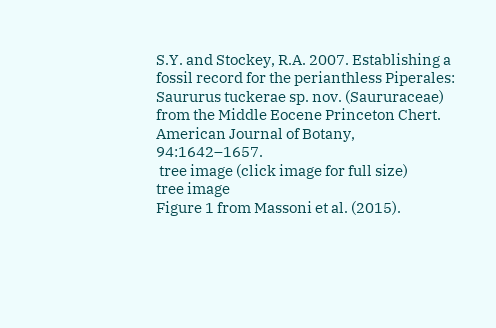S.Y. and Stockey, R.A. 2007. Establishing a fossil record for the perianthless Piperales: Saururus tuckerae sp. nov. (Saururaceae) from the Middle Eocene Princeton Chert. American Journal of Botany, 94:1642–1657.
 tree image (click image for full size)
tree image
Figure 1 from Massoni et al. (2015).